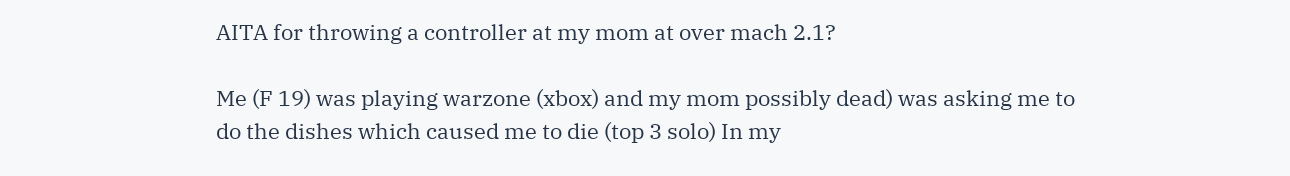AITA for throwing a controller at my mom at over mach 2.1?

Me (F 19) was playing warzone (xbox) and my mom possibly dead) was asking me to do the dishes which caused me to die (top 3 solo) In my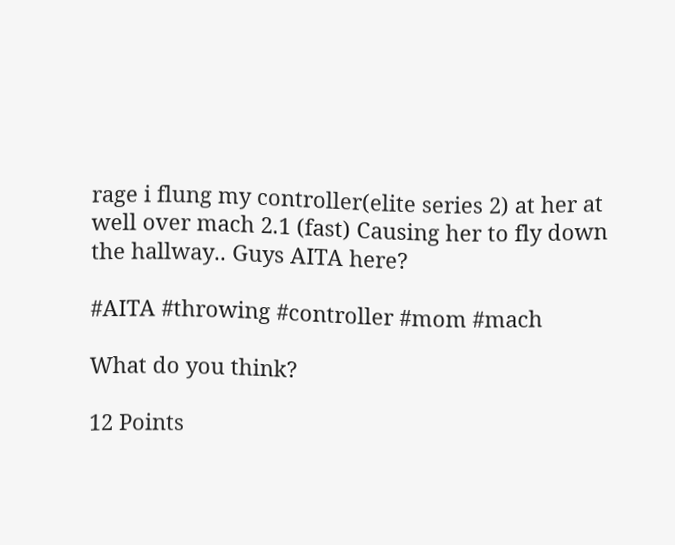rage i flung my controller(elite series 2) at her at well over mach 2.1 (fast) Causing her to fly down the hallway.. Guys AITA here?

#AITA #throwing #controller #mom #mach

What do you think?

12 Points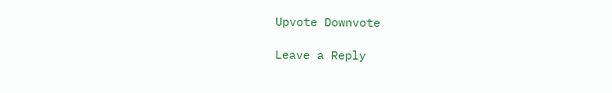Upvote Downvote

Leave a Reply